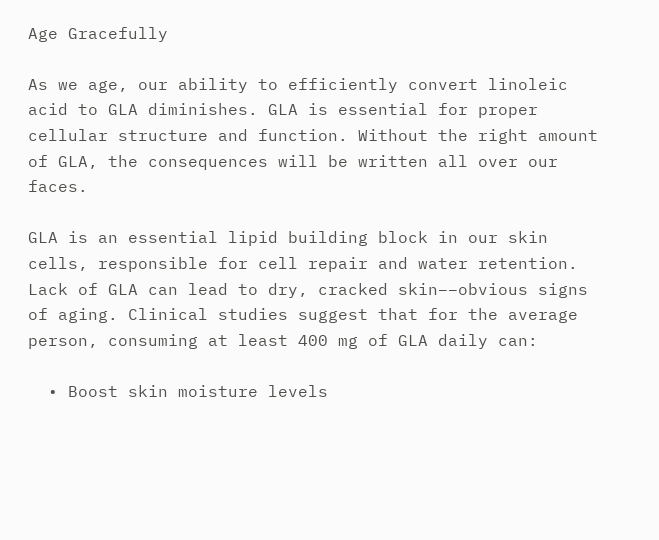Age Gracefully

As we age, our ability to efficiently convert linoleic acid to GLA diminishes. GLA is essential for proper cellular structure and function. Without the right amount of GLA, the consequences will be written all over our faces.

GLA is an essential lipid building block in our skin cells, responsible for cell repair and water retention. Lack of GLA can lead to dry, cracked skin––obvious signs of aging. Clinical studies suggest that for the average person, consuming at least 400 mg of GLA daily can:

  • Boost skin moisture levels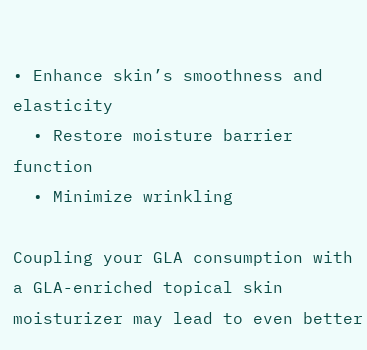• Enhance skin’s smoothness and elasticity
  • Restore moisture barrier function
  • Minimize wrinkling

Coupling your GLA consumption with a GLA-enriched topical skin moisturizer may lead to even better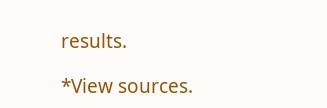results.

*View sources.